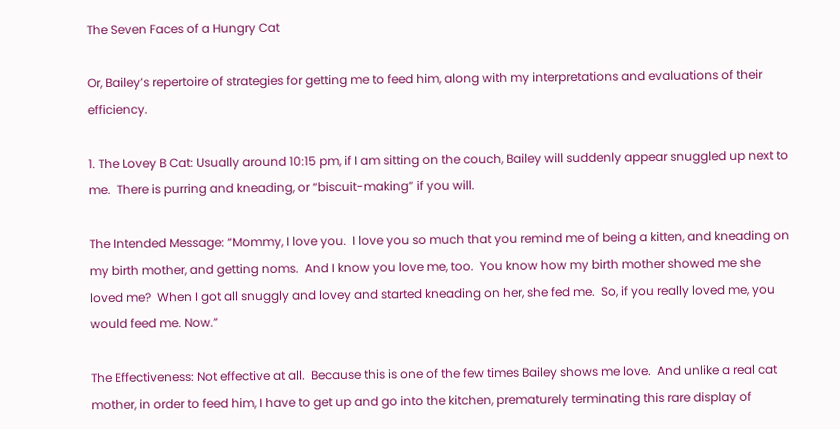The Seven Faces of a Hungry Cat

Or, Bailey’s repertoire of strategies for getting me to feed him, along with my interpretations and evaluations of their efficiency.

1. The Lovey B Cat: Usually around 10:15 pm, if I am sitting on the couch, Bailey will suddenly appear snuggled up next to me.  There is purring and kneading, or “biscuit-making” if you will.

The Intended Message: “Mommy, I love you.  I love you so much that you remind me of being a kitten, and kneading on my birth mother, and getting noms.  And I know you love me, too.  You know how my birth mother showed me she loved me?  When I got all snuggly and lovey and started kneading on her, she fed me.  So, if you really loved me, you would feed me. Now.”

The Effectiveness: Not effective at all.  Because this is one of the few times Bailey shows me love.  And unlike a real cat mother, in order to feed him, I have to get up and go into the kitchen, prematurely terminating this rare display of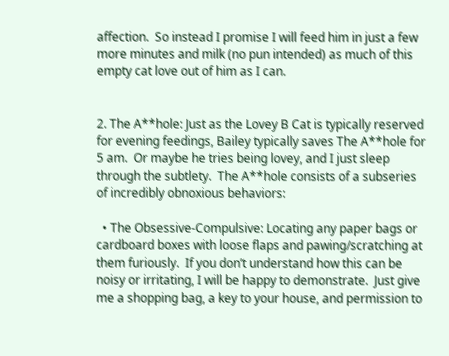affection.  So instead I promise I will feed him in just a few more minutes and milk (no pun intended) as much of this empty cat love out of him as I can.


2. The A**hole: Just as the Lovey B Cat is typically reserved for evening feedings, Bailey typically saves The A**hole for 5 am.  Or maybe he tries being lovey, and I just sleep through the subtlety.  The A**hole consists of a subseries of incredibly obnoxious behaviors:

  • The Obsessive-Compulsive: Locating any paper bags or cardboard boxes with loose flaps and pawing/scratching at them furiously.  If you don’t understand how this can be noisy or irritating, I will be happy to demonstrate.  Just give me a shopping bag, a key to your house, and permission to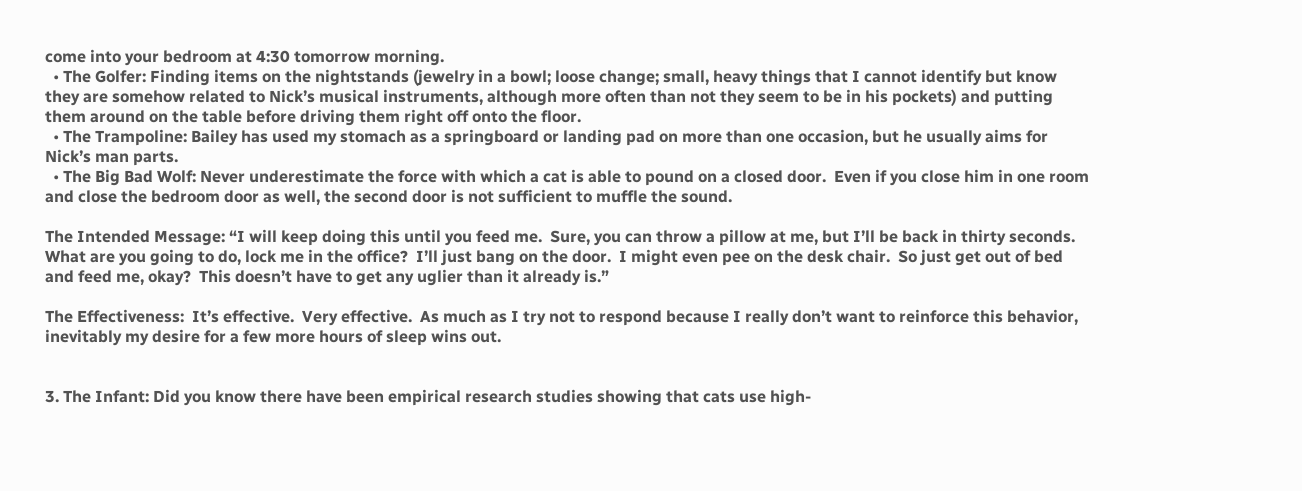come into your bedroom at 4:30 tomorrow morning.
  • The Golfer: Finding items on the nightstands (jewelry in a bowl; loose change; small, heavy things that I cannot identify but know they are somehow related to Nick’s musical instruments, although more often than not they seem to be in his pockets) and putting them around on the table before driving them right off onto the floor.
  • The Trampoline: Bailey has used my stomach as a springboard or landing pad on more than one occasion, but he usually aims for Nick’s man parts.
  • The Big Bad Wolf: Never underestimate the force with which a cat is able to pound on a closed door.  Even if you close him in one room and close the bedroom door as well, the second door is not sufficient to muffle the sound.

The Intended Message: “I will keep doing this until you feed me.  Sure, you can throw a pillow at me, but I’ll be back in thirty seconds.  What are you going to do, lock me in the office?  I’ll just bang on the door.  I might even pee on the desk chair.  So just get out of bed and feed me, okay?  This doesn’t have to get any uglier than it already is.”

The Effectiveness:  It’s effective.  Very effective.  As much as I try not to respond because I really don’t want to reinforce this behavior, inevitably my desire for a few more hours of sleep wins out.


3. The Infant: Did you know there have been empirical research studies showing that cats use high-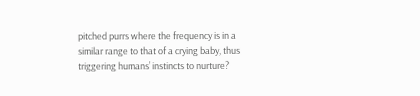pitched purrs where the frequency is in a similar range to that of a crying baby, thus triggering humans’ instincts to nurture?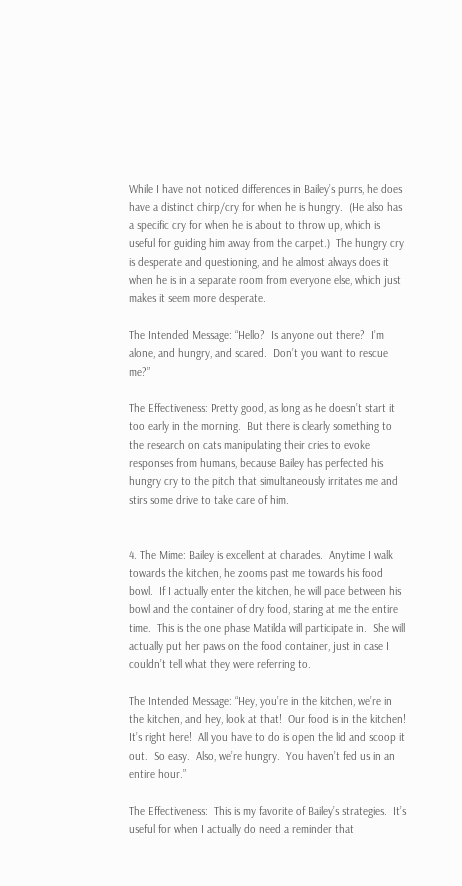While I have not noticed differences in Bailey’s purrs, he does have a distinct chirp/cry for when he is hungry.  (He also has a specific cry for when he is about to throw up, which is useful for guiding him away from the carpet.)  The hungry cry is desperate and questioning, and he almost always does it when he is in a separate room from everyone else, which just makes it seem more desperate.

The Intended Message: “Hello?  Is anyone out there?  I’m alone, and hungry, and scared.  Don’t you want to rescue me?”

The Effectiveness: Pretty good, as long as he doesn’t start it too early in the morning.  But there is clearly something to the research on cats manipulating their cries to evoke responses from humans, because Bailey has perfected his hungry cry to the pitch that simultaneously irritates me and stirs some drive to take care of him.


4. The Mime: Bailey is excellent at charades.  Anytime I walk towards the kitchen, he zooms past me towards his food bowl.  If I actually enter the kitchen, he will pace between his bowl and the container of dry food, staring at me the entire time.  This is the one phase Matilda will participate in.  She will actually put her paws on the food container, just in case I couldn’t tell what they were referring to.

The Intended Message: “Hey, you’re in the kitchen, we’re in the kitchen, and hey, look at that!  Our food is in the kitchen!  It’s right here!  All you have to do is open the lid and scoop it out.  So easy.  Also, we’re hungry.  You haven’t fed us in an entire hour.”

The Effectiveness:  This is my favorite of Bailey’s strategies.  It’s useful for when I actually do need a reminder that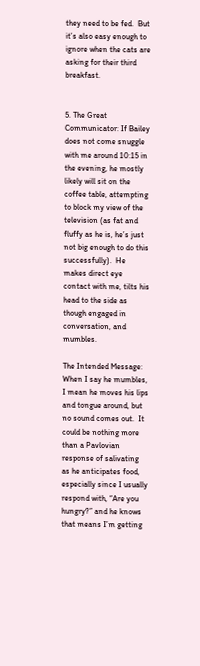they need to be fed.  But it’s also easy enough to ignore when the cats are asking for their third breakfast.


5. The Great Communicator: If Bailey does not come snuggle with me around 10:15 in the evening, he mostly likely will sit on the coffee table, attempting to block my view of the television (as fat and fluffy as he is, he’s just not big enough to do this successfully).  He makes direct eye contact with me, tilts his head to the side as though engaged in conversation, and mumbles.

The Intended Message: When I say he mumbles, I mean he moves his lips and tongue around, but no sound comes out.  It could be nothing more than a Pavlovian response of salivating as he anticipates food, especially since I usually respond with, “Are you hungry?” and he knows that means I’m getting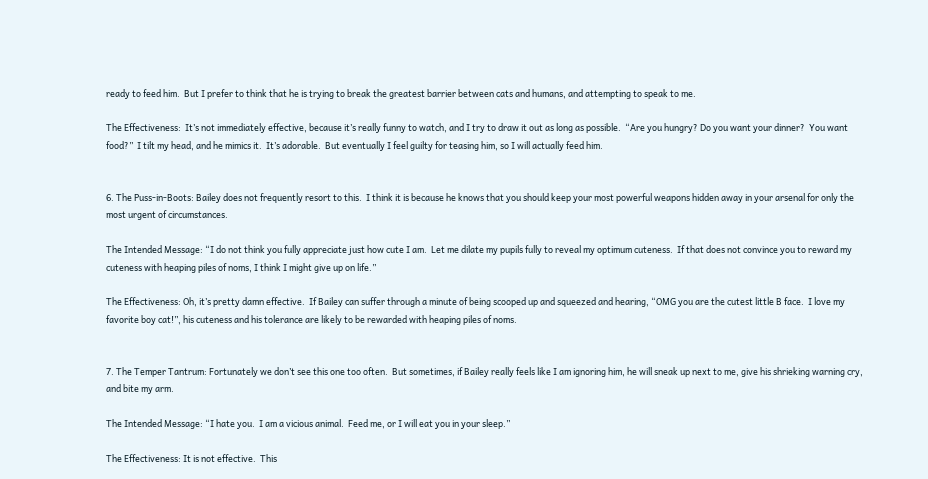ready to feed him.  But I prefer to think that he is trying to break the greatest barrier between cats and humans, and attempting to speak to me.

The Effectiveness:  It’s not immediately effective, because it’s really funny to watch, and I try to draw it out as long as possible.  “Are you hungry? Do you want your dinner?  You want food?”  I tilt my head, and he mimics it.  It’s adorable.  But eventually I feel guilty for teasing him, so I will actually feed him.


6. The Puss-in-Boots: Bailey does not frequently resort to this.  I think it is because he knows that you should keep your most powerful weapons hidden away in your arsenal for only the most urgent of circumstances.

The Intended Message: “I do not think you fully appreciate just how cute I am.  Let me dilate my pupils fully to reveal my optimum cuteness.  If that does not convince you to reward my cuteness with heaping piles of noms, I think I might give up on life.”

The Effectiveness: Oh, it’s pretty damn effective.  If Bailey can suffer through a minute of being scooped up and squeezed and hearing, “OMG you are the cutest little B face.  I love my favorite boy cat!”, his cuteness and his tolerance are likely to be rewarded with heaping piles of noms.


7. The Temper Tantrum: Fortunately we don’t see this one too often.  But sometimes, if Bailey really feels like I am ignoring him, he will sneak up next to me, give his shrieking warning cry, and bite my arm.

The Intended Message: “I hate you.  I am a vicious animal.  Feed me, or I will eat you in your sleep.”

The Effectiveness: It is not effective.  This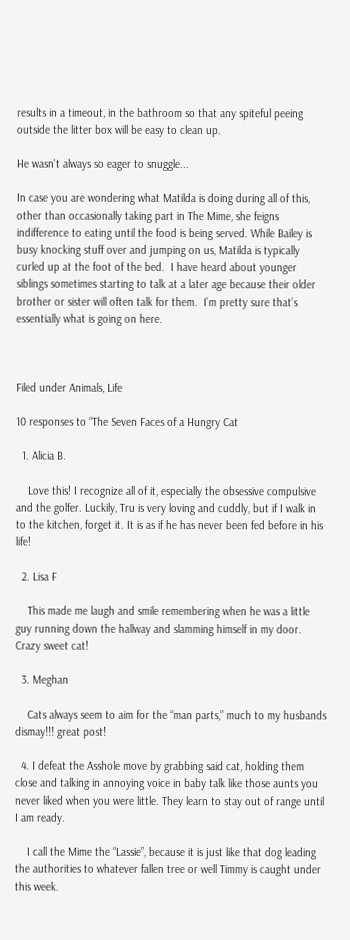results in a timeout, in the bathroom so that any spiteful peeing outside the litter box will be easy to clean up.

He wasn't always so eager to snuggle...

In case you are wondering what Matilda is doing during all of this, other than occasionally taking part in The Mime, she feigns indifference to eating until the food is being served. While Bailey is busy knocking stuff over and jumping on us, Matilda is typically curled up at the foot of the bed.  I have heard about younger siblings sometimes starting to talk at a later age because their older brother or sister will often talk for them.  I’m pretty sure that’s essentially what is going on here.



Filed under Animals, Life

10 responses to “The Seven Faces of a Hungry Cat

  1. Alicia B.

    Love this! I recognize all of it, especially the obsessive compulsive and the golfer. Luckily, Tru is very loving and cuddly, but if I walk in to the kitchen, forget it. It is as if he has never been fed before in his life!

  2. Lisa F

    This made me laugh and smile remembering when he was a little guy running down the hallway and slamming himself in my door. Crazy sweet cat!

  3. Meghan

    Cats always seem to aim for the “man parts,” much to my husbands dismay!!! great post!

  4. I defeat the Asshole move by grabbing said cat, holding them close and talking in annoying voice in baby talk like those aunts you never liked when you were little. They learn to stay out of range until I am ready.

    I call the Mime the “Lassie”, because it is just like that dog leading the authorities to whatever fallen tree or well Timmy is caught under this week.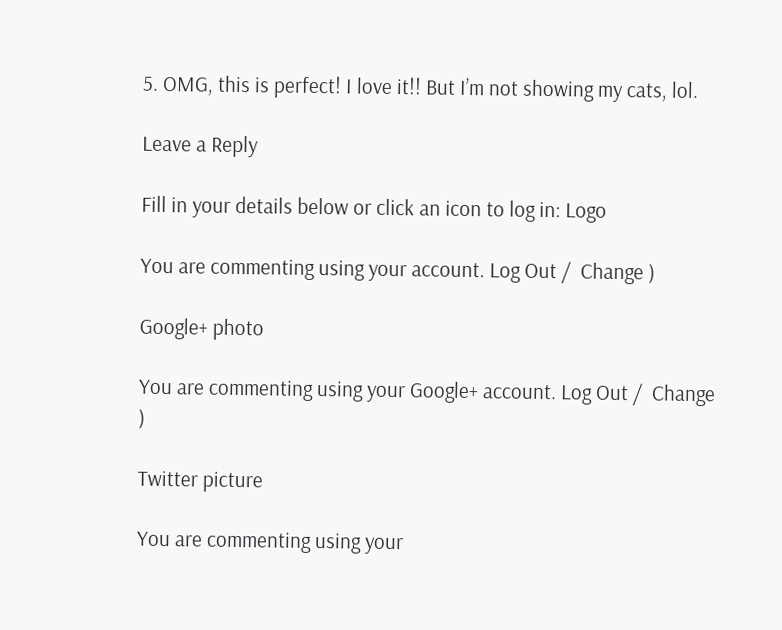5. OMG, this is perfect! I love it!! But I’m not showing my cats, lol.

Leave a Reply

Fill in your details below or click an icon to log in: Logo

You are commenting using your account. Log Out /  Change )

Google+ photo

You are commenting using your Google+ account. Log Out /  Change )

Twitter picture

You are commenting using your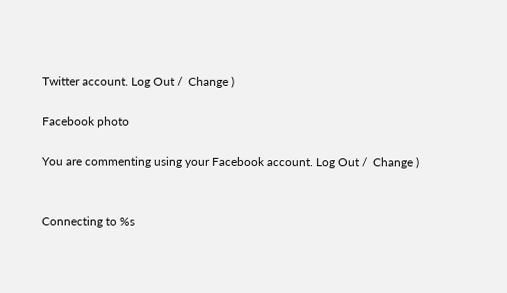Twitter account. Log Out /  Change )

Facebook photo

You are commenting using your Facebook account. Log Out /  Change )


Connecting to %s